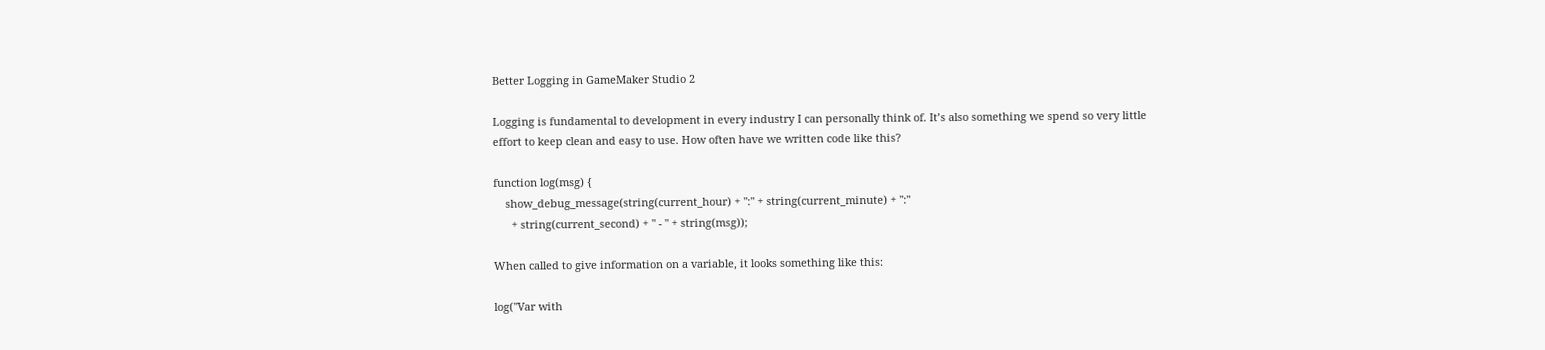Better Logging in GameMaker Studio 2

Logging is fundamental to development in every industry I can personally think of. It’s also something we spend so very little effort to keep clean and easy to use. How often have we written code like this?

function log(msg) {
    show_debug_message(string(current_hour) + ":" + string(current_minute) + ":"
      + string(current_second) + " - " + string(msg));

When called to give information on a variable, it looks something like this:

log("Var with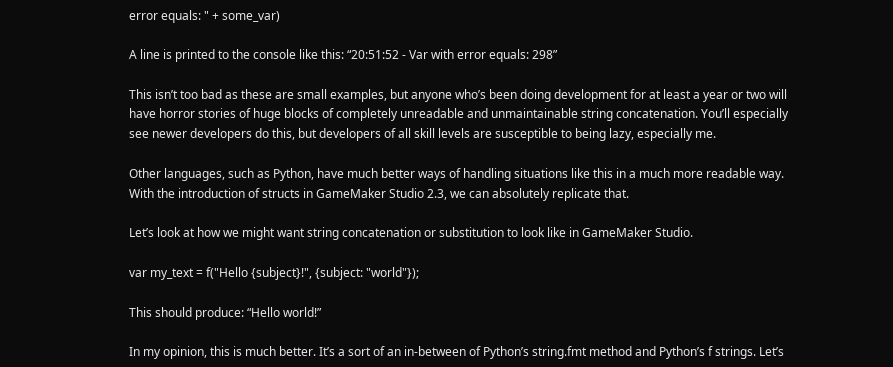error equals: " + some_var)

A line is printed to the console like this: “20:51:52 - Var with error equals: 298”

This isn’t too bad as these are small examples, but anyone who’s been doing development for at least a year or two will have horror stories of huge blocks of completely unreadable and unmaintainable string concatenation. You’ll especially see newer developers do this, but developers of all skill levels are susceptible to being lazy, especially me.

Other languages, such as Python, have much better ways of handling situations like this in a much more readable way. With the introduction of structs in GameMaker Studio 2.3, we can absolutely replicate that.

Let’s look at how we might want string concatenation or substitution to look like in GameMaker Studio.

var my_text = f("Hello {subject}!", {subject: "world"});

This should produce: “Hello world!”

In my opinion, this is much better. It’s a sort of an in-between of Python’s string.fmt method and Python’s f strings. Let’s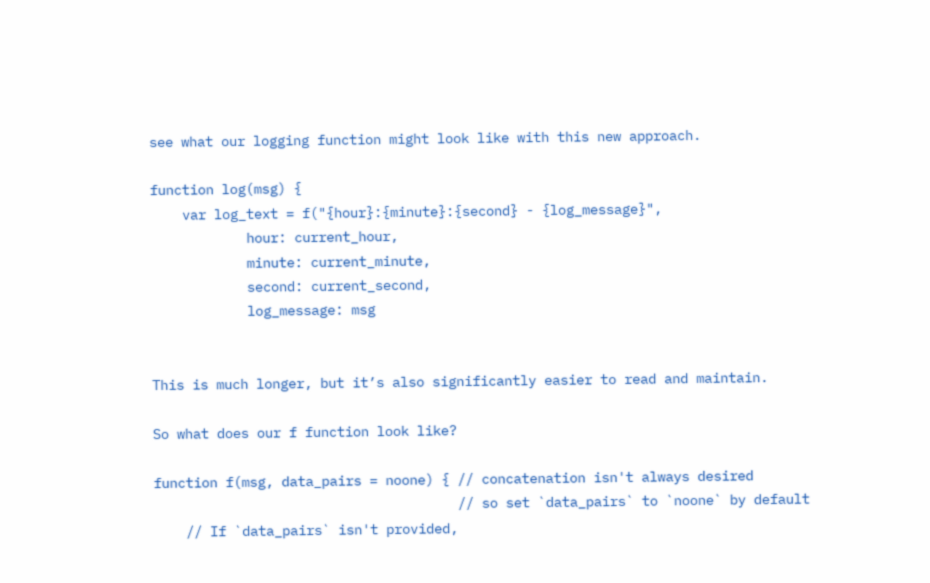see what our logging function might look like with this new approach.

function log(msg) {
    var log_text = f("{hour}:{minute}:{second} - {log_message}",
            hour: current_hour,
            minute: current_minute,
            second: current_second,
            log_message: msg


This is much longer, but it’s also significantly easier to read and maintain.

So what does our f function look like?

function f(msg, data_pairs = noone) { // concatenation isn't always desired
                                      // so set `data_pairs` to `noone` by default
    // If `data_pairs` isn't provided,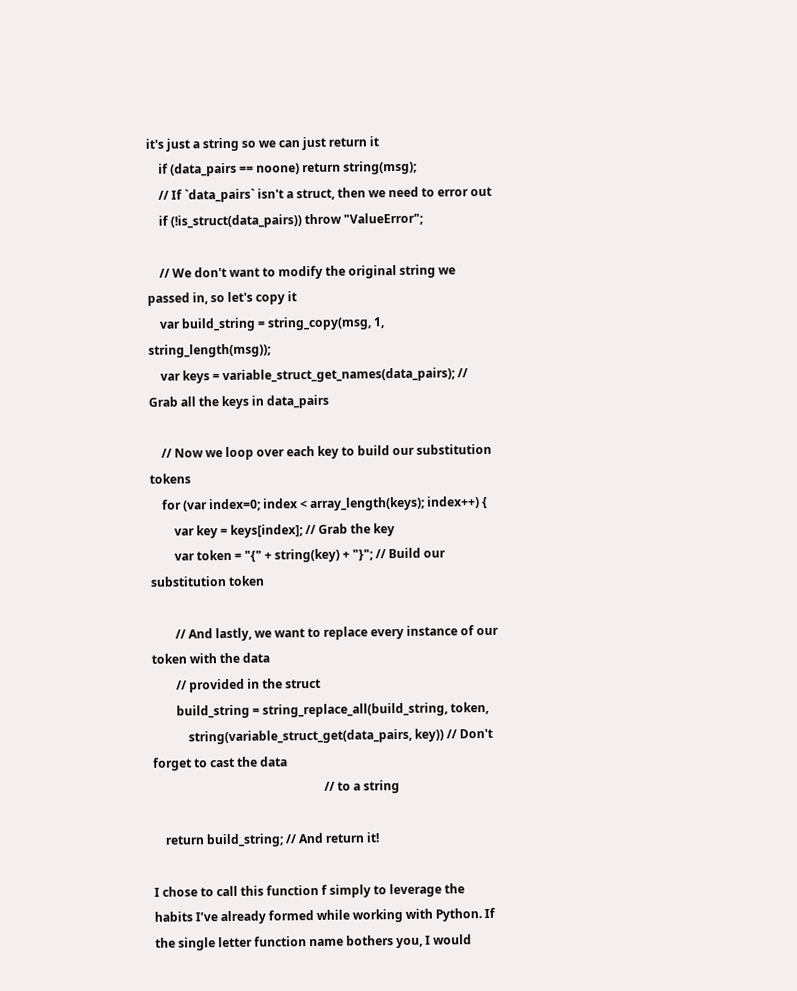it's just a string so we can just return it
    if (data_pairs == noone) return string(msg);
    // If `data_pairs` isn't a struct, then we need to error out
    if (!is_struct(data_pairs)) throw "ValueError";

    // We don't want to modify the original string we passed in, so let's copy it
    var build_string = string_copy(msg, 1, string_length(msg));
    var keys = variable_struct_get_names(data_pairs); // Grab all the keys in data_pairs

    // Now we loop over each key to build our substitution tokens
    for (var index=0; index < array_length(keys); index++) {
        var key = keys[index]; // Grab the key
        var token = "{" + string(key) + "}"; // Build our substitution token

        // And lastly, we want to replace every instance of our token with the data
        // provided in the struct
        build_string = string_replace_all(build_string, token,
            string(variable_struct_get(data_pairs, key)) // Don't forget to cast the data
                                                         // to a string

    return build_string; // And return it!

I chose to call this function f simply to leverage the habits I’ve already formed while working with Python. If the single letter function name bothers you, I would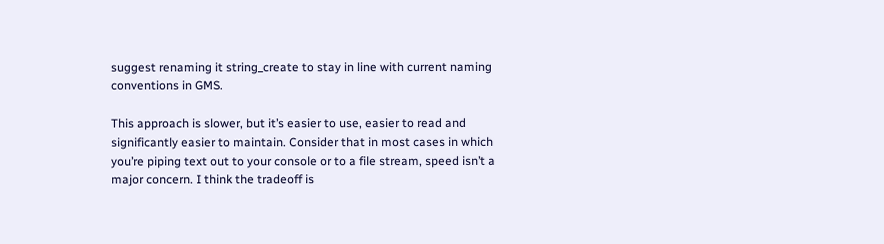suggest renaming it string_create to stay in line with current naming conventions in GMS.

This approach is slower, but it’s easier to use, easier to read and significantly easier to maintain. Consider that in most cases in which you’re piping text out to your console or to a file stream, speed isn’t a major concern. I think the tradeoff is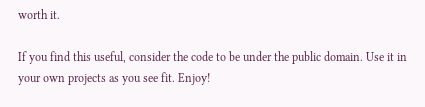worth it.

If you find this useful, consider the code to be under the public domain. Use it in your own projects as you see fit. Enjoy!